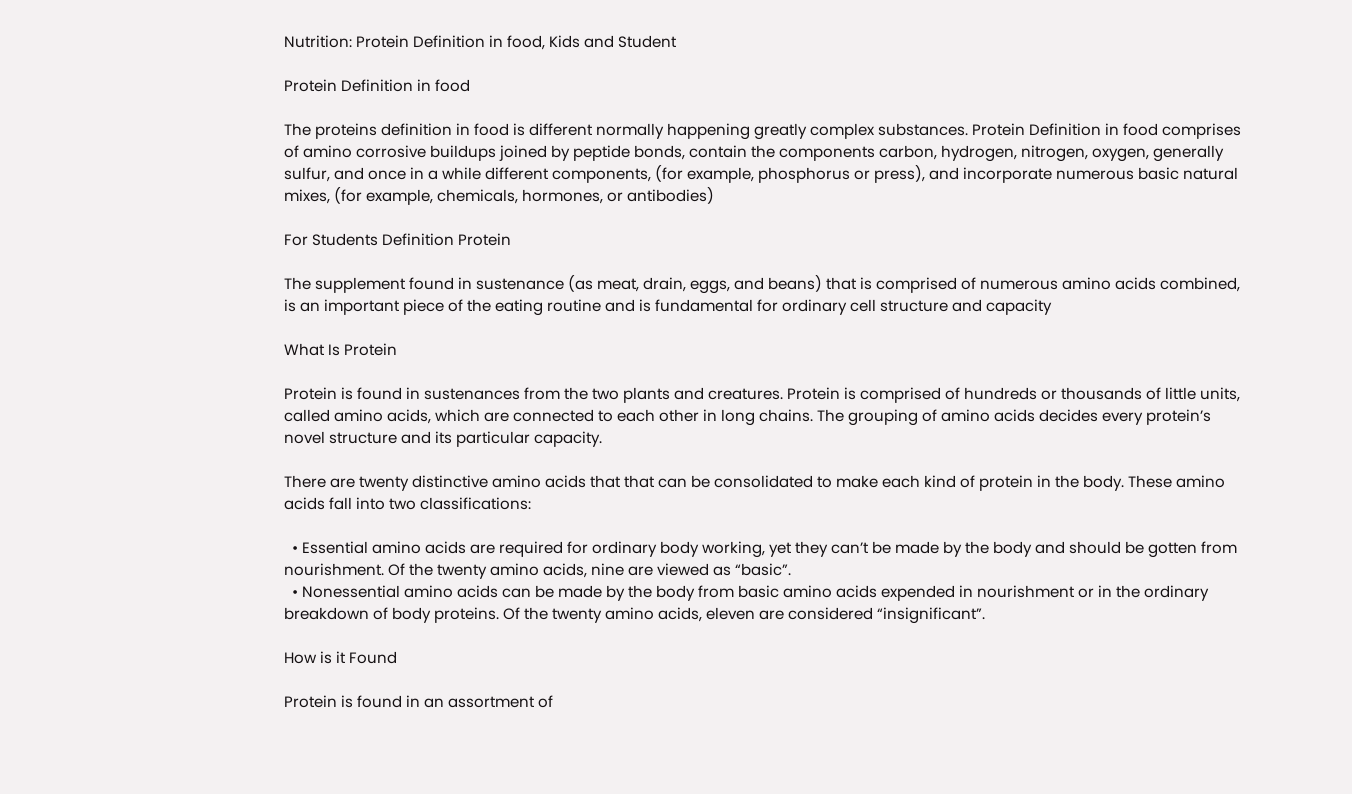Nutrition: Protein Definition in food, Kids and Student

Protein Definition in food

The proteins definition in food is different normally happening greatly complex substances. Protein Definition in food comprises of amino corrosive buildups joined by peptide bonds, contain the components carbon, hydrogen, nitrogen, oxygen, generally sulfur, and once in a while different components, (for example, phosphorus or press), and incorporate numerous basic natural mixes, (for example, chemicals, hormones, or antibodies)

For Students Definition Protein

The supplement found in sustenance (as meat, drain, eggs, and beans) that is comprised of numerous amino acids combined, is an important piece of the eating routine and is fundamental for ordinary cell structure and capacity

What Is Protein

Protein is found in sustenances from the two plants and creatures. Protein is comprised of hundreds or thousands of little units, called amino acids, which are connected to each other in long chains. The grouping of amino acids decides every protein’s novel structure and its particular capacity.

There are twenty distinctive amino acids that that can be consolidated to make each kind of protein in the body. These amino acids fall into two classifications:

  • Essential amino acids are required for ordinary body working, yet they can’t be made by the body and should be gotten from nourishment. Of the twenty amino acids, nine are viewed as “basic”.
  • Nonessential amino acids can be made by the body from basic amino acids expended in nourishment or in the ordinary breakdown of body proteins. Of the twenty amino acids, eleven are considered “insignificant”.

How is it Found

Protein is found in an assortment of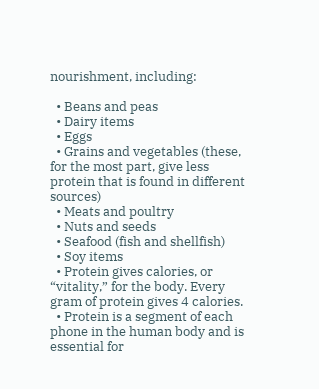nourishment, including:

  • Beans and peas
  • Dairy items
  • Eggs
  • Grains and vegetables (these, for the most part, give less protein that is found in different sources)
  • Meats and poultry
  • Nuts and seeds
  • Seafood (fish and shellfish)
  • Soy items
  • Protein gives calories, or “vitality,” for the body. Every gram of protein gives 4 calories.
  • Protein is a segment of each phone in the human body and is essential for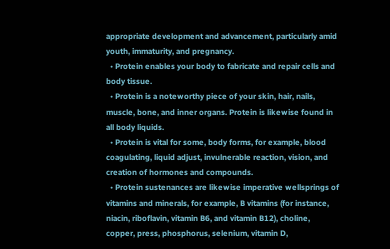appropriate development and advancement, particularly amid youth, immaturity, and pregnancy.
  • Protein enables your body to fabricate and repair cells and body tissue.
  • Protein is a noteworthy piece of your skin, hair, nails, muscle, bone, and inner organs. Protein is likewise found in all body liquids.
  • Protein is vital for some, body forms, for example, blood coagulating, liquid adjust, invulnerable reaction, vision, and creation of hormones and compounds.
  • Protein sustenances are likewise imperative wellsprings of vitamins and minerals, for example, B vitamins (for instance, niacin, riboflavin, vitamin B6, and vitamin B12), choline, copper, press, phosphorus, selenium, vitamin D,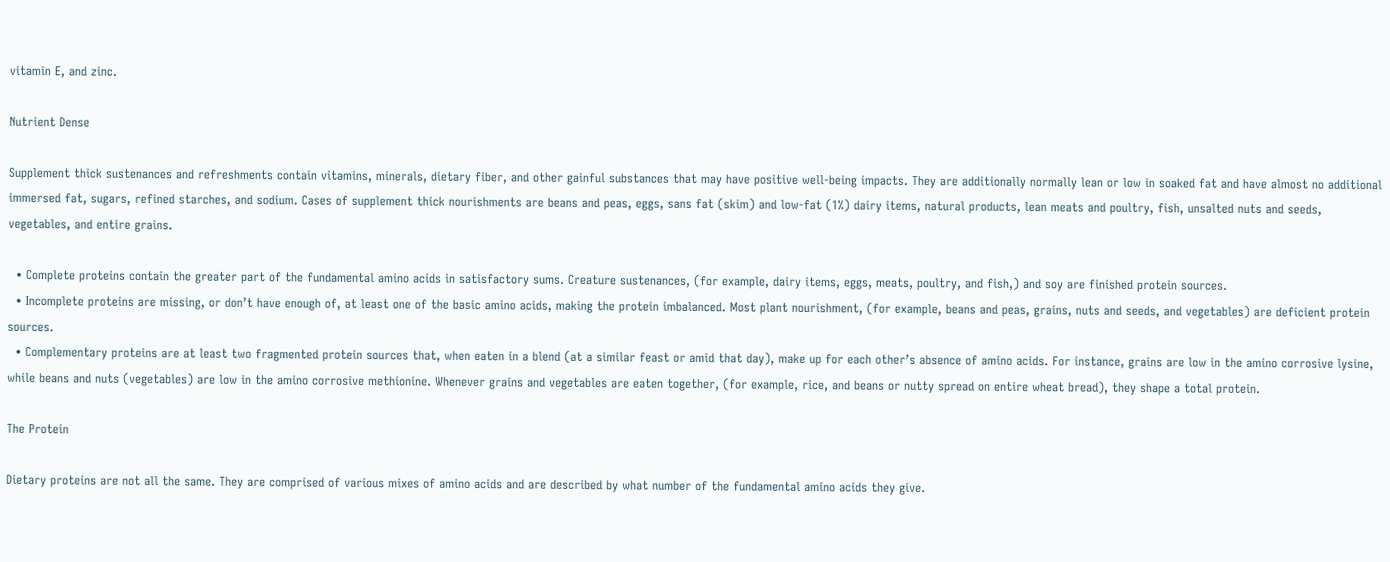vitamin E, and zinc.

Nutrient Dense

Supplement thick sustenances and refreshments contain vitamins, minerals, dietary fiber, and other gainful substances that may have positive well-being impacts. They are additionally normally lean or low in soaked fat and have almost no additional immersed fat, sugars, refined starches, and sodium. Cases of supplement thick nourishments are beans and peas, eggs, sans fat (skim) and low-fat (1%) dairy items, natural products, lean meats and poultry, fish, unsalted nuts and seeds, vegetables, and entire grains.

  • Complete proteins contain the greater part of the fundamental amino acids in satisfactory sums. Creature sustenances, (for example, dairy items, eggs, meats, poultry, and fish,) and soy are finished protein sources.
  • Incomplete proteins are missing, or don’t have enough of, at least one of the basic amino acids, making the protein imbalanced. Most plant nourishment, (for example, beans and peas, grains, nuts and seeds, and vegetables) are deficient protein sources.
  • Complementary proteins are at least two fragmented protein sources that, when eaten in a blend (at a similar feast or amid that day), make up for each other’s absence of amino acids. For instance, grains are low in the amino corrosive lysine, while beans and nuts (vegetables) are low in the amino corrosive methionine. Whenever grains and vegetables are eaten together, (for example, rice, and beans or nutty spread on entire wheat bread), they shape a total protein.

The Protein

Dietary proteins are not all the same. They are comprised of various mixes of amino acids and are described by what number of the fundamental amino acids they give.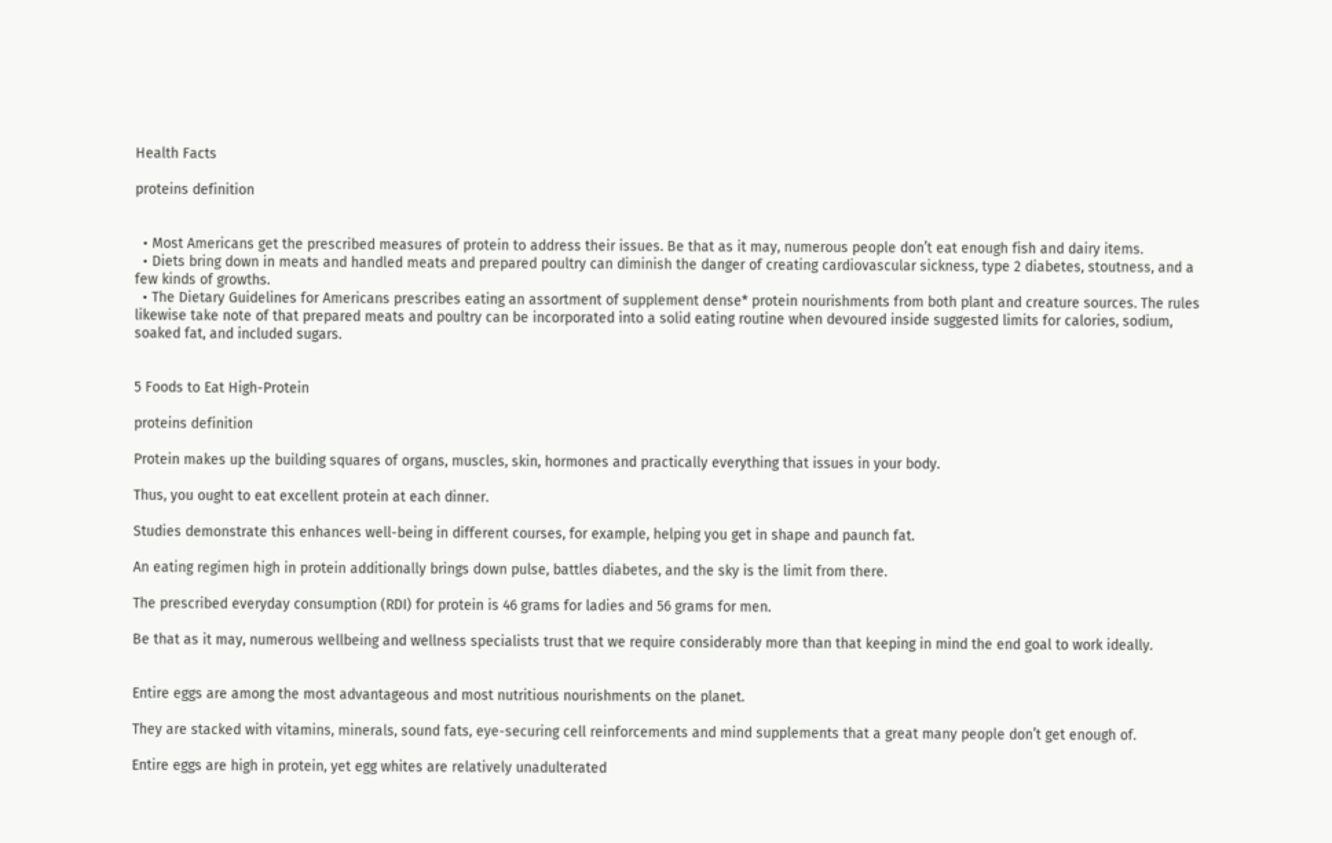Health Facts

proteins definition


  • Most Americans get the prescribed measures of protein to address their issues. Be that as it may, numerous people don’t eat enough fish and dairy items.
  • Diets bring down in meats and handled meats and prepared poultry can diminish the danger of creating cardiovascular sickness, type 2 diabetes, stoutness, and a few kinds of growths.
  • The Dietary Guidelines for Americans prescribes eating an assortment of supplement dense* protein nourishments from both plant and creature sources. The rules likewise take note of that prepared meats and poultry can be incorporated into a solid eating routine when devoured inside suggested limits for calories, sodium, soaked fat, and included sugars.


5 Foods to Eat High-Protein

proteins definition

Protein makes up the building squares of organs, muscles, skin, hormones and practically everything that issues in your body.

Thus, you ought to eat excellent protein at each dinner.

Studies demonstrate this enhances well-being in different courses, for example, helping you get in shape and paunch fat.

An eating regimen high in protein additionally brings down pulse, battles diabetes, and the sky is the limit from there.

The prescribed everyday consumption (RDI) for protein is 46 grams for ladies and 56 grams for men.

Be that as it may, numerous wellbeing and wellness specialists trust that we require considerably more than that keeping in mind the end goal to work ideally.


Entire eggs are among the most advantageous and most nutritious nourishments on the planet.

They are stacked with vitamins, minerals, sound fats, eye-securing cell reinforcements and mind supplements that a great many people don’t get enough of.

Entire eggs are high in protein, yet egg whites are relatively unadulterated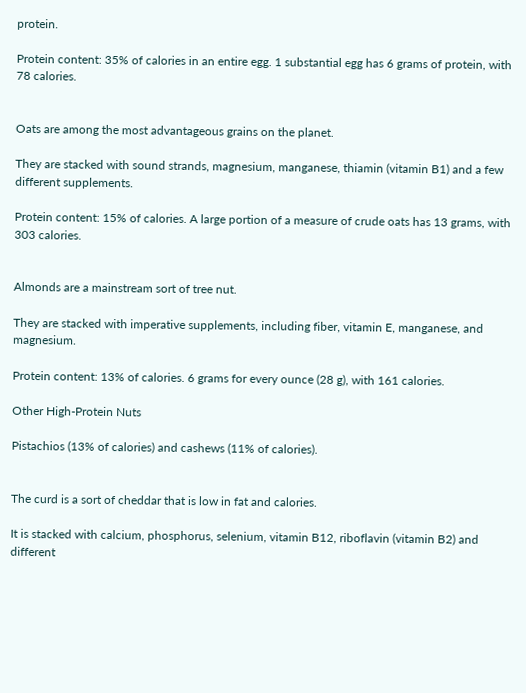protein.

Protein content: 35% of calories in an entire egg. 1 substantial egg has 6 grams of protein, with 78 calories.


Oats are among the most advantageous grains on the planet.

They are stacked with sound strands, magnesium, manganese, thiamin (vitamin B1) and a few different supplements.

Protein content: 15% of calories. A large portion of a measure of crude oats has 13 grams, with 303 calories.


Almonds are a mainstream sort of tree nut.

They are stacked with imperative supplements, including fiber, vitamin E, manganese, and magnesium.

Protein content: 13% of calories. 6 grams for every ounce (28 g), with 161 calories.

Other High-Protein Nuts

Pistachios (13% of calories) and cashews (11% of calories).


The curd is a sort of cheddar that is low in fat and calories.

It is stacked with calcium, phosphorus, selenium, vitamin B12, riboflavin (vitamin B2) and different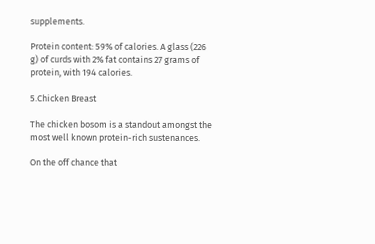supplements.

Protein content: 59% of calories. A glass (226 g) of curds with 2% fat contains 27 grams of protein, with 194 calories.

5.Chicken Breast

The chicken bosom is a standout amongst the most well known protein-rich sustenances.

On the off chance that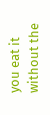you eat it without the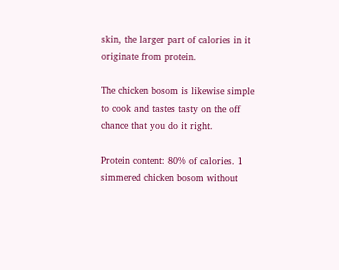skin, the larger part of calories in it originate from protein.

The chicken bosom is likewise simple to cook and tastes tasty on the off chance that you do it right.

Protein content: 80% of calories. 1 simmered chicken bosom without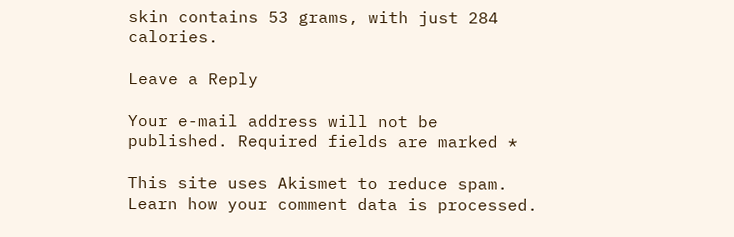skin contains 53 grams, with just 284 calories.

Leave a Reply

Your e-mail address will not be published. Required fields are marked *

This site uses Akismet to reduce spam. Learn how your comment data is processed.